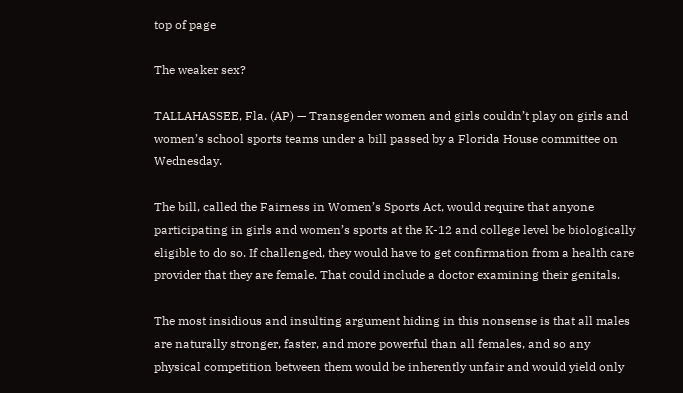top of page

The weaker sex?

TALLAHASSEE, Fla. (AP) — Transgender women and girls couldn’t play on girls and women’s school sports teams under a bill passed by a Florida House committee on Wednesday.

The bill, called the Fairness in Women’s Sports Act, would require that anyone participating in girls and women’s sports at the K-12 and college level be biologically eligible to do so. If challenged, they would have to get confirmation from a health care provider that they are female. That could include a doctor examining their genitals.

The most insidious and insulting argument hiding in this nonsense is that all males are naturally stronger, faster, and more powerful than all females, and so any physical competition between them would be inherently unfair and would yield only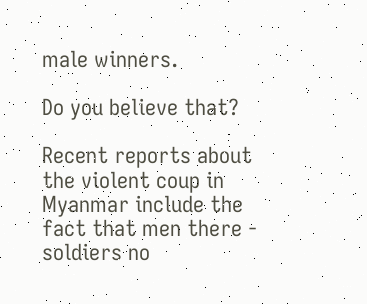male winners.

Do you believe that?

Recent reports about the violent coup in Myanmar include the fact that men there - soldiers no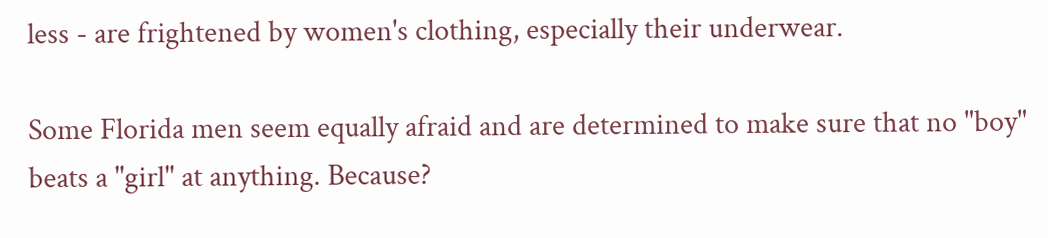less - are frightened by women's clothing, especially their underwear.

Some Florida men seem equally afraid and are determined to make sure that no "boy" beats a "girl" at anything. Because?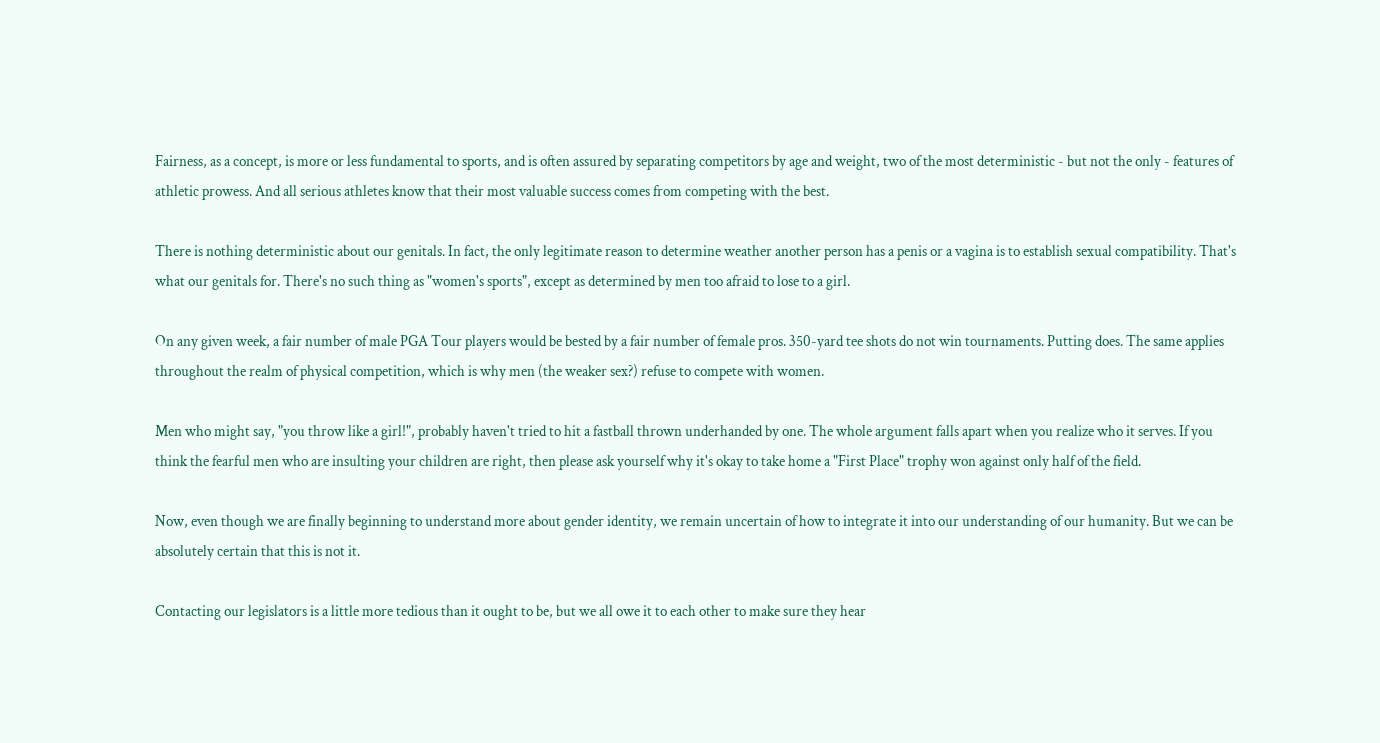Fairness, as a concept, is more or less fundamental to sports, and is often assured by separating competitors by age and weight, two of the most deterministic - but not the only - features of athletic prowess. And all serious athletes know that their most valuable success comes from competing with the best.

There is nothing deterministic about our genitals. In fact, the only legitimate reason to determine weather another person has a penis or a vagina is to establish sexual compatibility. That's what our genitals for. There's no such thing as "women's sports", except as determined by men too afraid to lose to a girl.

On any given week, a fair number of male PGA Tour players would be bested by a fair number of female pros. 350-yard tee shots do not win tournaments. Putting does. The same applies throughout the realm of physical competition, which is why men (the weaker sex?) refuse to compete with women.

Men who might say, "you throw like a girl!", probably haven't tried to hit a fastball thrown underhanded by one. The whole argument falls apart when you realize who it serves. If you think the fearful men who are insulting your children are right, then please ask yourself why it's okay to take home a "First Place" trophy won against only half of the field.

Now, even though we are finally beginning to understand more about gender identity, we remain uncertain of how to integrate it into our understanding of our humanity. But we can be absolutely certain that this is not it.

Contacting our legislators is a little more tedious than it ought to be, but we all owe it to each other to make sure they hear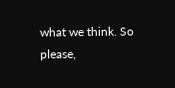what we think. So please,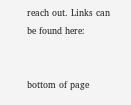reach out. Links can be found here:


bottom of page